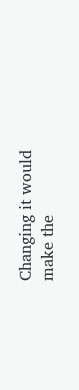Changing it would make the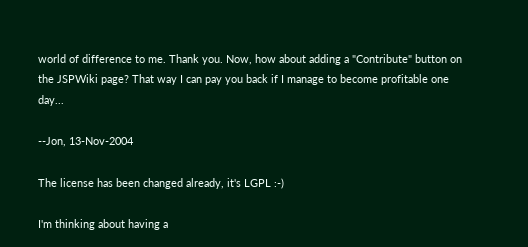world of difference to me. Thank you. Now, how about adding a "Contribute" button on the JSPWiki page? That way I can pay you back if I manage to become profitable one day...

--Jon, 13-Nov-2004

The license has been changed already, it's LGPL :-)

I'm thinking about having a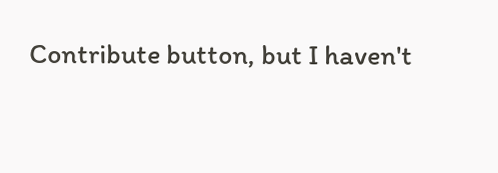Contribute button, but I haven't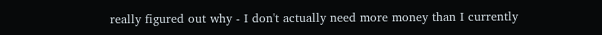really figured out why - I don't actually need more money than I currently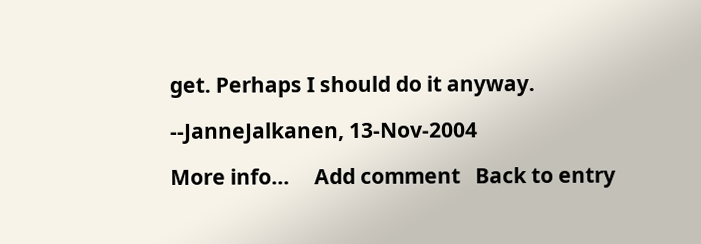get. Perhaps I should do it anyway.

--JanneJalkanen, 13-Nov-2004

More info...     Add comment   Back to entry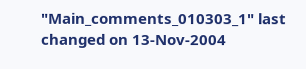"Main_comments_010303_1" last changed on 13-Nov-2004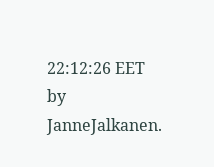22:12:26 EET by JanneJalkanen.